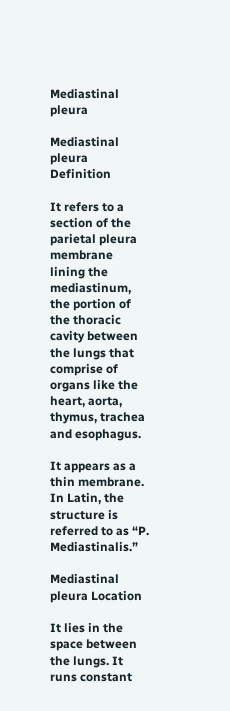Mediastinal pleura

Mediastinal pleura Definition

It refers to a section of the parietal pleura membrane lining the mediastinum, the portion of the thoracic cavity between the lungs that comprise of organs like the heart, aorta, thymus, trachea and esophagus.

It appears as a thin membrane. In Latin, the structure is referred to as “P. Mediastinalis.”

Mediastinal pleura Location

It lies in the space between the lungs. It runs constant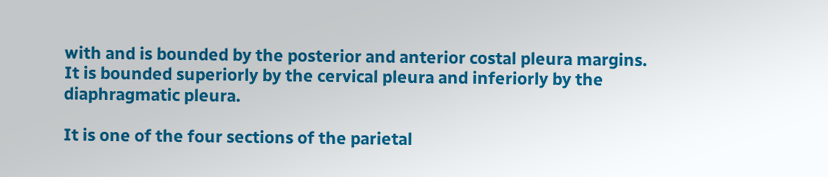with and is bounded by the posterior and anterior costal pleura margins. It is bounded superiorly by the cervical pleura and inferiorly by the diaphragmatic pleura.

It is one of the four sections of the parietal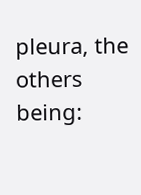pleura, the others being: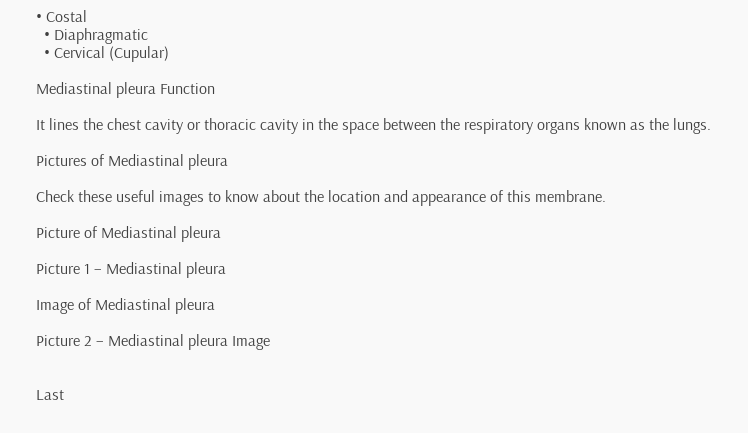• Costal
  • Diaphragmatic
  • Cervical (Cupular)

Mediastinal pleura Function

It lines the chest cavity or thoracic cavity in the space between the respiratory organs known as the lungs.

Pictures of Mediastinal pleura

Check these useful images to know about the location and appearance of this membrane.

Picture of Mediastinal pleura

Picture 1 – Mediastinal pleura

Image of Mediastinal pleura

Picture 2 – Mediastinal pleura Image


Last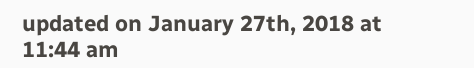updated on January 27th, 2018 at 11:44 am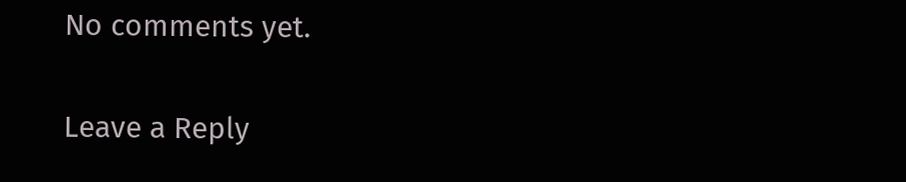No comments yet.

Leave a Reply